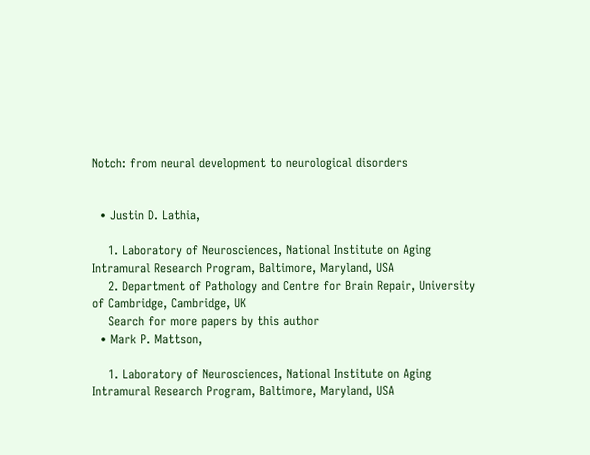Notch: from neural development to neurological disorders


  • Justin D. Lathia,

    1. Laboratory of Neurosciences, National Institute on Aging Intramural Research Program, Baltimore, Maryland, USA
    2. Department of Pathology and Centre for Brain Repair, University of Cambridge, Cambridge, UK
    Search for more papers by this author
  • Mark P. Mattson,

    1. Laboratory of Neurosciences, National Institute on Aging Intramural Research Program, Baltimore, Maryland, USA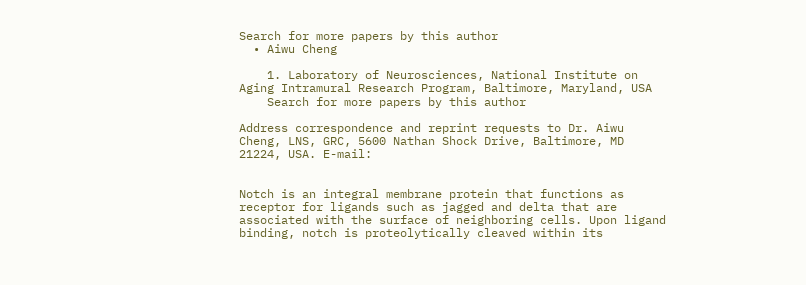Search for more papers by this author
  • Aiwu Cheng

    1. Laboratory of Neurosciences, National Institute on Aging Intramural Research Program, Baltimore, Maryland, USA
    Search for more papers by this author

Address correspondence and reprint requests to Dr. Aiwu Cheng, LNS, GRC, 5600 Nathan Shock Drive, Baltimore, MD 21224, USA. E-mail:


Notch is an integral membrane protein that functions as receptor for ligands such as jagged and delta that are associated with the surface of neighboring cells. Upon ligand binding, notch is proteolytically cleaved within its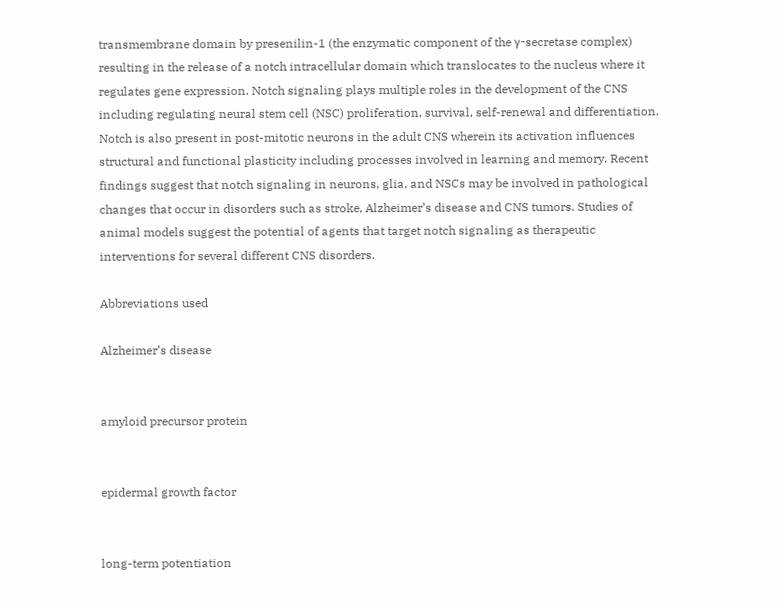transmembrane domain by presenilin-1 (the enzymatic component of the γ-secretase complex) resulting in the release of a notch intracellular domain which translocates to the nucleus where it regulates gene expression. Notch signaling plays multiple roles in the development of the CNS including regulating neural stem cell (NSC) proliferation, survival, self-renewal and differentiation. Notch is also present in post-mitotic neurons in the adult CNS wherein its activation influences structural and functional plasticity including processes involved in learning and memory. Recent findings suggest that notch signaling in neurons, glia, and NSCs may be involved in pathological changes that occur in disorders such as stroke, Alzheimer’s disease and CNS tumors. Studies of animal models suggest the potential of agents that target notch signaling as therapeutic interventions for several different CNS disorders.

Abbreviations used

Alzheimer’s disease


amyloid precursor protein


epidermal growth factor


long-term potentiation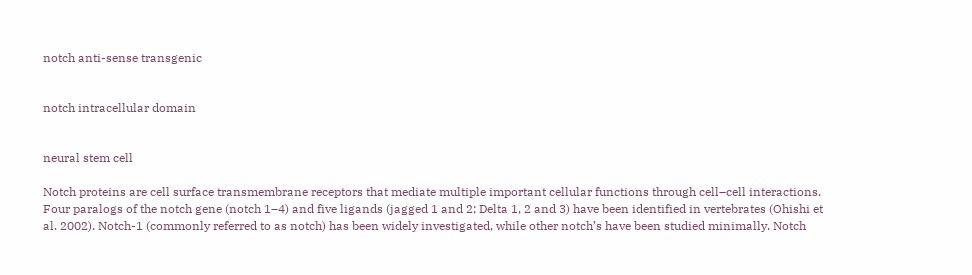notch anti-sense transgenic


notch intracellular domain


neural stem cell

Notch proteins are cell surface transmembrane receptors that mediate multiple important cellular functions through cell–cell interactions. Four paralogs of the notch gene (notch 1–4) and five ligands (jagged 1 and 2; Delta 1, 2 and 3) have been identified in vertebrates (Ohishi et al. 2002). Notch-1 (commonly referred to as notch) has been widely investigated, while other notch’s have been studied minimally. Notch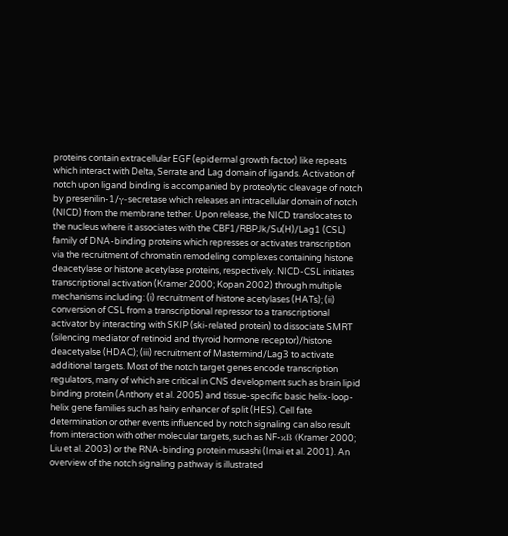proteins contain extracellular EGF (epidermal growth factor) like repeats which interact with Delta, Serrate and Lag domain of ligands. Activation of notch upon ligand binding is accompanied by proteolytic cleavage of notch by presenilin-1/γ-secretase which releases an intracellular domain of notch (NICD) from the membrane tether. Upon release, the NICD translocates to the nucleus where it associates with the CBF1/RBPJk/Su(H)/Lag1 (CSL) family of DNA-binding proteins which represses or activates transcription via the recruitment of chromatin remodeling complexes containing histone deacetylase or histone acetylase proteins, respectively. NICD-CSL initiates transcriptional activation (Kramer 2000; Kopan 2002) through multiple mechanisms including: (i) recruitment of histone acetylases (HATs); (ii) conversion of CSL from a transcriptional repressor to a transcriptional activator by interacting with SKIP (ski-related protein) to dissociate SMRT (silencing mediator of retinoid and thyroid hormone receptor)/histone deacetyalse (HDAC); (iii) recruitment of Mastermind/Lag3 to activate additional targets. Most of the notch target genes encode transcription regulators, many of which are critical in CNS development such as brain lipid binding protein (Anthony et al. 2005) and tissue-specific basic helix-loop-helix gene families such as hairy enhancer of split (HES). Cell fate determination or other events influenced by notch signaling can also result from interaction with other molecular targets, such as NF-κB (Kramer 2000; Liu et al. 2003) or the RNA-binding protein musashi (Imai et al. 2001). An overview of the notch signaling pathway is illustrated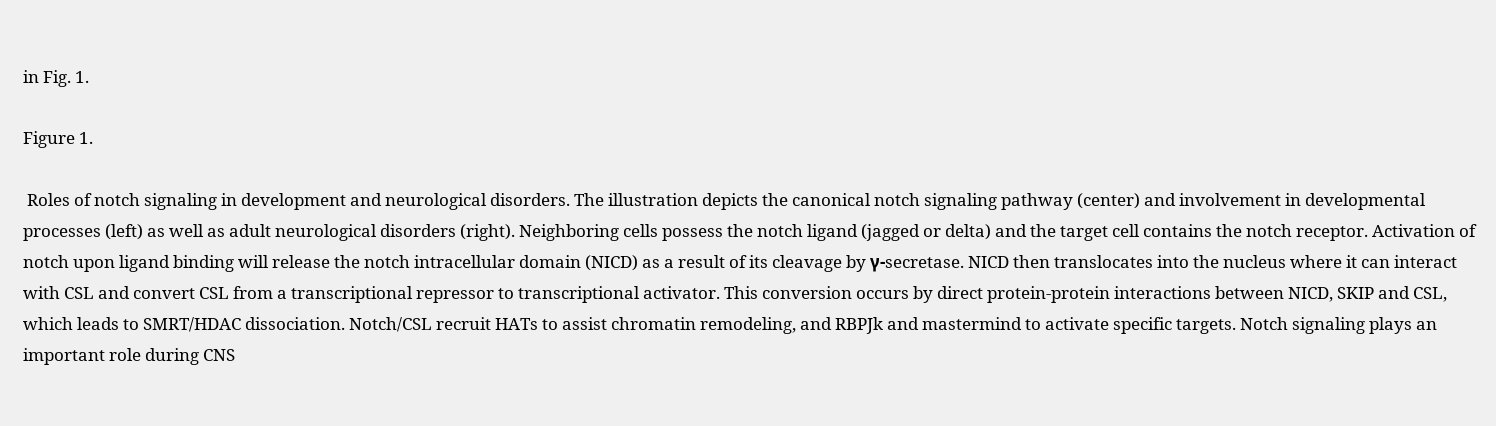in Fig. 1.

Figure 1.

 Roles of notch signaling in development and neurological disorders. The illustration depicts the canonical notch signaling pathway (center) and involvement in developmental processes (left) as well as adult neurological disorders (right). Neighboring cells possess the notch ligand (jagged or delta) and the target cell contains the notch receptor. Activation of notch upon ligand binding will release the notch intracellular domain (NICD) as a result of its cleavage by γ-secretase. NICD then translocates into the nucleus where it can interact with CSL and convert CSL from a transcriptional repressor to transcriptional activator. This conversion occurs by direct protein-protein interactions between NICD, SKIP and CSL, which leads to SMRT/HDAC dissociation. Notch/CSL recruit HATs to assist chromatin remodeling, and RBPJk and mastermind to activate specific targets. Notch signaling plays an important role during CNS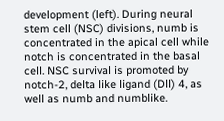development (left). During neural stem cell (NSC) divisions, numb is concentrated in the apical cell while notch is concentrated in the basal cell. NSC survival is promoted by notch-2, delta like ligand (Dll) 4, as well as numb and numblike.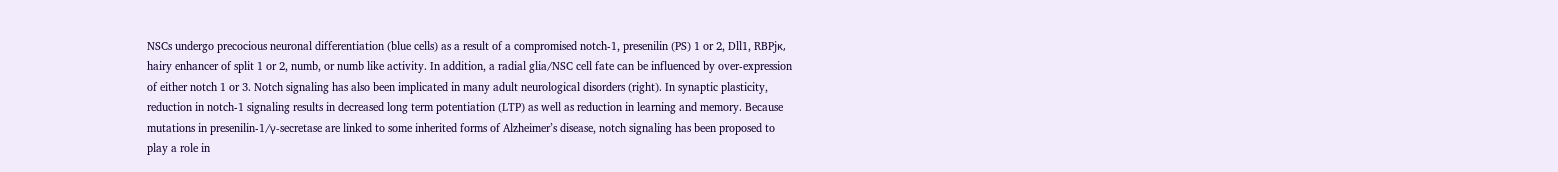NSCs undergo precocious neuronal differentiation (blue cells) as a result of a compromised notch-1, presenilin (PS) 1 or 2, Dll1, RBPjκ, hairy enhancer of split 1 or 2, numb, or numb like activity. In addition, a radial glia/NSC cell fate can be influenced by over-expression of either notch 1 or 3. Notch signaling has also been implicated in many adult neurological disorders (right). In synaptic plasticity, reduction in notch-1 signaling results in decreased long term potentiation (LTP) as well as reduction in learning and memory. Because mutations in presenilin-1/γ-secretase are linked to some inherited forms of Alzheimer’s disease, notch signaling has been proposed to play a role in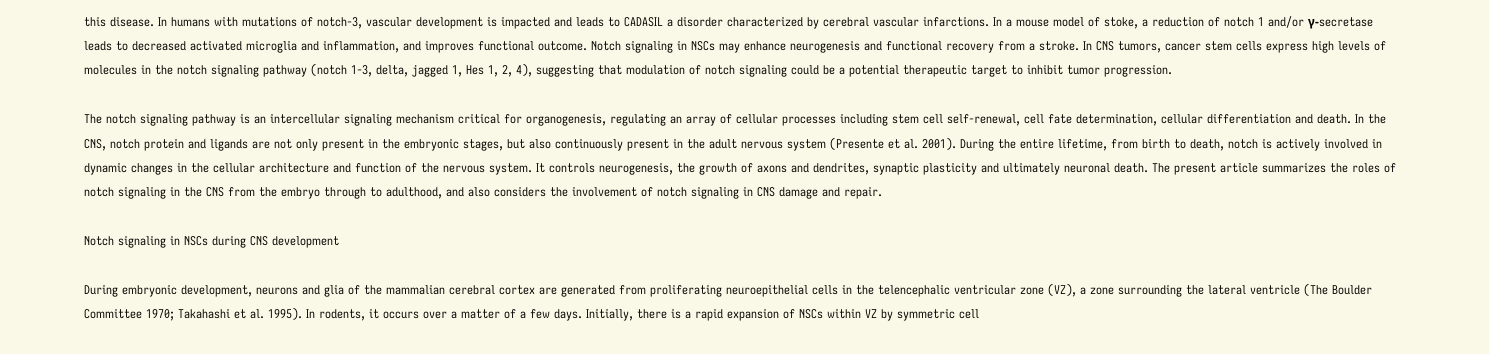this disease. In humans with mutations of notch-3, vascular development is impacted and leads to CADASIL a disorder characterized by cerebral vascular infarctions. In a mouse model of stoke, a reduction of notch 1 and/or γ-secretase leads to decreased activated microglia and inflammation, and improves functional outcome. Notch signaling in NSCs may enhance neurogenesis and functional recovery from a stroke. In CNS tumors, cancer stem cells express high levels of molecules in the notch signaling pathway (notch 1-3, delta, jagged 1, Hes 1, 2, 4), suggesting that modulation of notch signaling could be a potential therapeutic target to inhibit tumor progression.

The notch signaling pathway is an intercellular signaling mechanism critical for organogenesis, regulating an array of cellular processes including stem cell self-renewal, cell fate determination, cellular differentiation and death. In the CNS, notch protein and ligands are not only present in the embryonic stages, but also continuously present in the adult nervous system (Presente et al. 2001). During the entire lifetime, from birth to death, notch is actively involved in dynamic changes in the cellular architecture and function of the nervous system. It controls neurogenesis, the growth of axons and dendrites, synaptic plasticity and ultimately neuronal death. The present article summarizes the roles of notch signaling in the CNS from the embryo through to adulthood, and also considers the involvement of notch signaling in CNS damage and repair.

Notch signaling in NSCs during CNS development

During embryonic development, neurons and glia of the mammalian cerebral cortex are generated from proliferating neuroepithelial cells in the telencephalic ventricular zone (VZ), a zone surrounding the lateral ventricle (The Boulder Committee 1970; Takahashi et al. 1995). In rodents, it occurs over a matter of a few days. Initially, there is a rapid expansion of NSCs within VZ by symmetric cell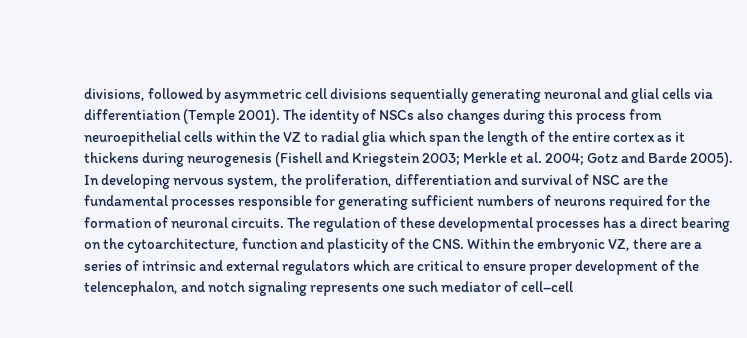divisions, followed by asymmetric cell divisions sequentially generating neuronal and glial cells via differentiation (Temple 2001). The identity of NSCs also changes during this process from neuroepithelial cells within the VZ to radial glia which span the length of the entire cortex as it thickens during neurogenesis (Fishell and Kriegstein 2003; Merkle et al. 2004; Gotz and Barde 2005). In developing nervous system, the proliferation, differentiation and survival of NSC are the fundamental processes responsible for generating sufficient numbers of neurons required for the formation of neuronal circuits. The regulation of these developmental processes has a direct bearing on the cytoarchitecture, function and plasticity of the CNS. Within the embryonic VZ, there are a series of intrinsic and external regulators which are critical to ensure proper development of the telencephalon, and notch signaling represents one such mediator of cell–cell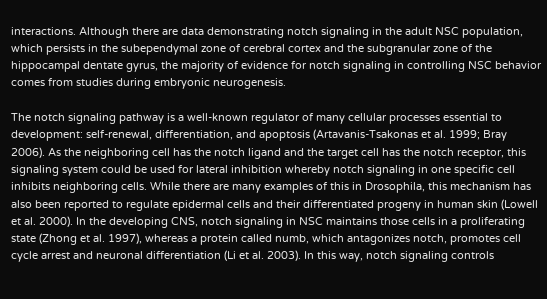interactions. Although there are data demonstrating notch signaling in the adult NSC population, which persists in the subependymal zone of cerebral cortex and the subgranular zone of the hippocampal dentate gyrus, the majority of evidence for notch signaling in controlling NSC behavior comes from studies during embryonic neurogenesis.

The notch signaling pathway is a well-known regulator of many cellular processes essential to development: self-renewal, differentiation, and apoptosis (Artavanis-Tsakonas et al. 1999; Bray 2006). As the neighboring cell has the notch ligand and the target cell has the notch receptor, this signaling system could be used for lateral inhibition whereby notch signaling in one specific cell inhibits neighboring cells. While there are many examples of this in Drosophila, this mechanism has also been reported to regulate epidermal cells and their differentiated progeny in human skin (Lowell et al. 2000). In the developing CNS, notch signaling in NSC maintains those cells in a proliferating state (Zhong et al. 1997), whereas a protein called numb, which antagonizes notch, promotes cell cycle arrest and neuronal differentiation (Li et al. 2003). In this way, notch signaling controls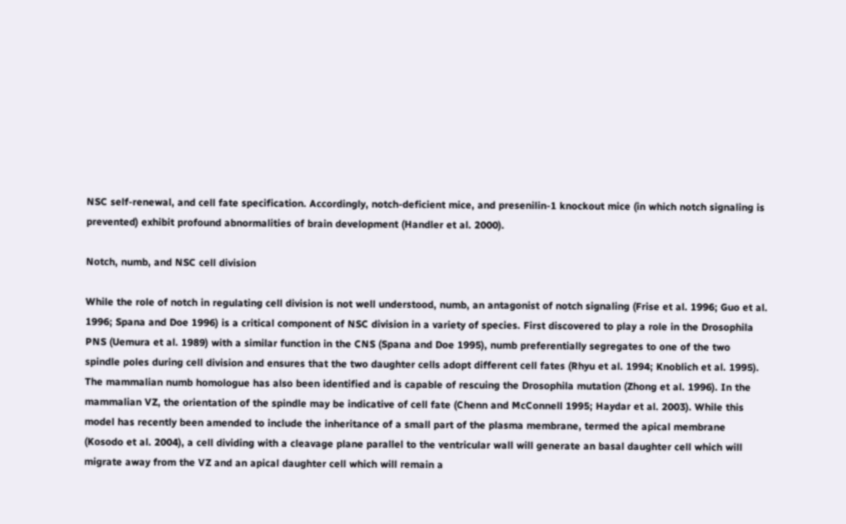NSC self-renewal, and cell fate specification. Accordingly, notch-deficient mice, and presenilin-1 knockout mice (in which notch signaling is prevented) exhibit profound abnormalities of brain development (Handler et al. 2000).

Notch, numb, and NSC cell division

While the role of notch in regulating cell division is not well understood, numb, an antagonist of notch signaling (Frise et al. 1996; Guo et al. 1996; Spana and Doe 1996) is a critical component of NSC division in a variety of species. First discovered to play a role in the Drosophila PNS (Uemura et al. 1989) with a similar function in the CNS (Spana and Doe 1995), numb preferentially segregates to one of the two spindle poles during cell division and ensures that the two daughter cells adopt different cell fates (Rhyu et al. 1994; Knoblich et al. 1995). The mammalian numb homologue has also been identified and is capable of rescuing the Drosophila mutation (Zhong et al. 1996). In the mammalian VZ, the orientation of the spindle may be indicative of cell fate (Chenn and McConnell 1995; Haydar et al. 2003). While this model has recently been amended to include the inheritance of a small part of the plasma membrane, termed the apical membrane (Kosodo et al. 2004), a cell dividing with a cleavage plane parallel to the ventricular wall will generate an basal daughter cell which will migrate away from the VZ and an apical daughter cell which will remain a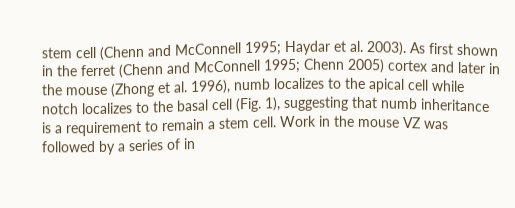stem cell (Chenn and McConnell 1995; Haydar et al. 2003). As first shown in the ferret (Chenn and McConnell 1995; Chenn 2005) cortex and later in the mouse (Zhong et al. 1996), numb localizes to the apical cell while notch localizes to the basal cell (Fig. 1), suggesting that numb inheritance is a requirement to remain a stem cell. Work in the mouse VZ was followed by a series of in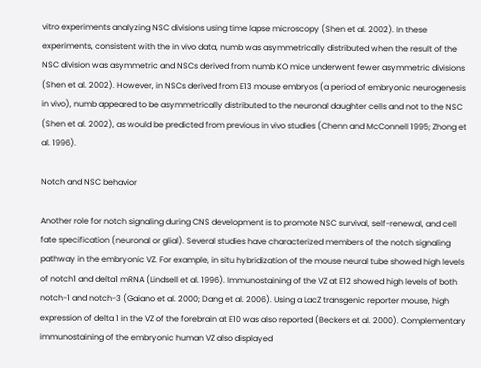vitro experiments analyzing NSC divisions using time lapse microscopy (Shen et al. 2002). In these experiments, consistent with the in vivo data, numb was asymmetrically distributed when the result of the NSC division was asymmetric and NSCs derived from numb KO mice underwent fewer asymmetric divisions (Shen et al. 2002). However, in NSCs derived from E13 mouse embryos (a period of embryonic neurogenesis in vivo), numb appeared to be asymmetrically distributed to the neuronal daughter cells and not to the NSC (Shen et al. 2002), as would be predicted from previous in vivo studies (Chenn and McConnell 1995; Zhong et al. 1996).

Notch and NSC behavior

Another role for notch signaling during CNS development is to promote NSC survival, self-renewal, and cell fate specification (neuronal or glial). Several studies have characterized members of the notch signaling pathway in the embryonic VZ. For example, in situ hybridization of the mouse neural tube showed high levels of notch1 and delta1 mRNA (Lindsell et al. 1996). Immunostaining of the VZ at E12 showed high levels of both notch-1 and notch-3 (Gaiano et al. 2000; Dang et al. 2006). Using a LacZ transgenic reporter mouse, high expression of delta 1 in the VZ of the forebrain at E10 was also reported (Beckers et al. 2000). Complementary immunostaining of the embryonic human VZ also displayed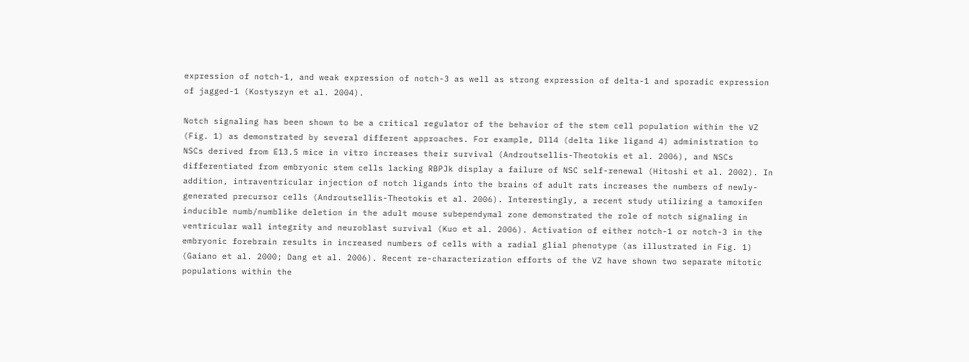expression of notch-1, and weak expression of notch-3 as well as strong expression of delta-1 and sporadic expression of jagged-1 (Kostyszyn et al. 2004).

Notch signaling has been shown to be a critical regulator of the behavior of the stem cell population within the VZ (Fig. 1) as demonstrated by several different approaches. For example, Dll4 (delta like ligand 4) administration to NSCs derived from E13.5 mice in vitro increases their survival (Androutsellis-Theotokis et al. 2006), and NSCs differentiated from embryonic stem cells lacking RBPJk display a failure of NSC self-renewal (Hitoshi et al. 2002). In addition, intraventricular injection of notch ligands into the brains of adult rats increases the numbers of newly-generated precursor cells (Androutsellis-Theotokis et al. 2006). Interestingly, a recent study utilizing a tamoxifen inducible numb/numblike deletion in the adult mouse subependymal zone demonstrated the role of notch signaling in ventricular wall integrity and neuroblast survival (Kuo et al. 2006). Activation of either notch-1 or notch-3 in the embryonic forebrain results in increased numbers of cells with a radial glial phenotype (as illustrated in Fig. 1) (Gaiano et al. 2000; Dang et al. 2006). Recent re-characterization efforts of the VZ have shown two separate mitotic populations within the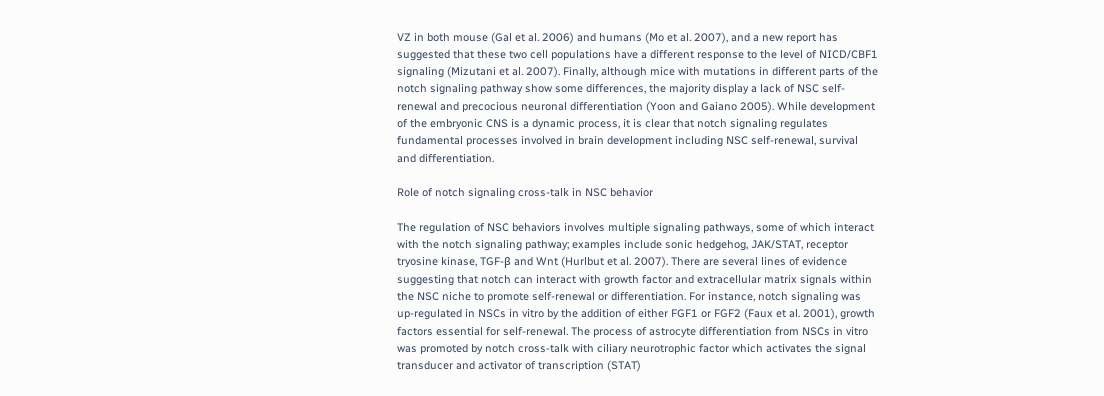VZ in both mouse (Gal et al. 2006) and humans (Mo et al. 2007), and a new report has suggested that these two cell populations have a different response to the level of NICD/CBF1 signaling (Mizutani et al. 2007). Finally, although mice with mutations in different parts of the notch signaling pathway show some differences, the majority display a lack of NSC self-renewal and precocious neuronal differentiation (Yoon and Gaiano 2005). While development of the embryonic CNS is a dynamic process, it is clear that notch signaling regulates fundamental processes involved in brain development including NSC self-renewal, survival and differentiation.

Role of notch signaling cross-talk in NSC behavior

The regulation of NSC behaviors involves multiple signaling pathways, some of which interact with the notch signaling pathway; examples include sonic hedgehog, JAK/STAT, receptor tryosine kinase, TGF-β and Wnt (Hurlbut et al. 2007). There are several lines of evidence suggesting that notch can interact with growth factor and extracellular matrix signals within the NSC niche to promote self-renewal or differentiation. For instance, notch signaling was up-regulated in NSCs in vitro by the addition of either FGF1 or FGF2 (Faux et al. 2001), growth factors essential for self-renewal. The process of astrocyte differentiation from NSCs in vitro was promoted by notch cross-talk with ciliary neurotrophic factor which activates the signal transducer and activator of transcription (STAT)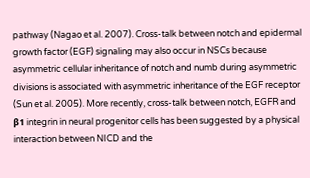pathway (Nagao et al. 2007). Cross-talk between notch and epidermal growth factor (EGF) signaling may also occur in NSCs because asymmetric cellular inheritance of notch and numb during asymmetric divisions is associated with asymmetric inheritance of the EGF receptor (Sun et al. 2005). More recently, cross-talk between notch, EGFR and β1 integrin in neural progenitor cells has been suggested by a physical interaction between NICD and the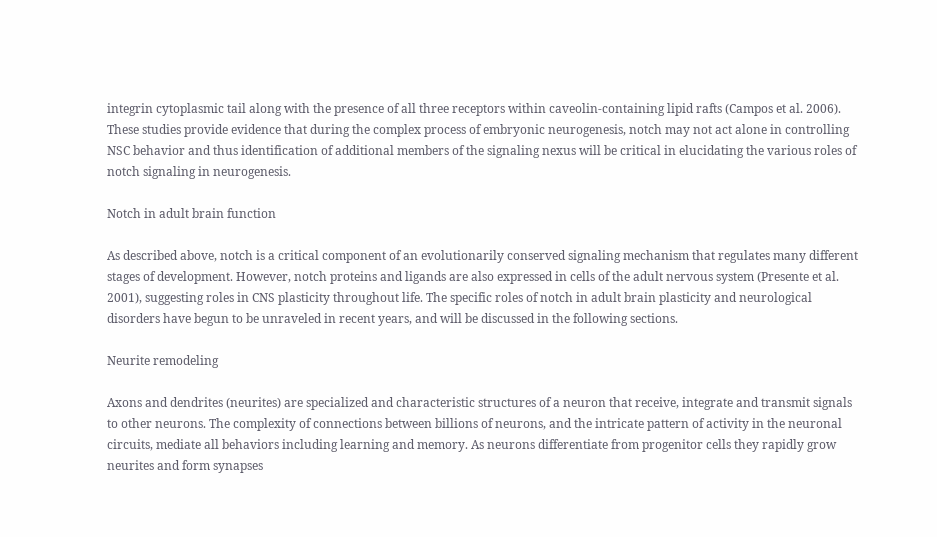integrin cytoplasmic tail along with the presence of all three receptors within caveolin-containing lipid rafts (Campos et al. 2006). These studies provide evidence that during the complex process of embryonic neurogenesis, notch may not act alone in controlling NSC behavior and thus identification of additional members of the signaling nexus will be critical in elucidating the various roles of notch signaling in neurogenesis.

Notch in adult brain function

As described above, notch is a critical component of an evolutionarily conserved signaling mechanism that regulates many different stages of development. However, notch proteins and ligands are also expressed in cells of the adult nervous system (Presente et al. 2001), suggesting roles in CNS plasticity throughout life. The specific roles of notch in adult brain plasticity and neurological disorders have begun to be unraveled in recent years, and will be discussed in the following sections.

Neurite remodeling

Axons and dendrites (neurites) are specialized and characteristic structures of a neuron that receive, integrate and transmit signals to other neurons. The complexity of connections between billions of neurons, and the intricate pattern of activity in the neuronal circuits, mediate all behaviors including learning and memory. As neurons differentiate from progenitor cells they rapidly grow neurites and form synapses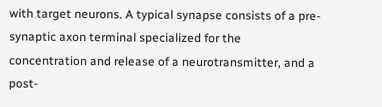with target neurons. A typical synapse consists of a pre-synaptic axon terminal specialized for the concentration and release of a neurotransmitter, and a post-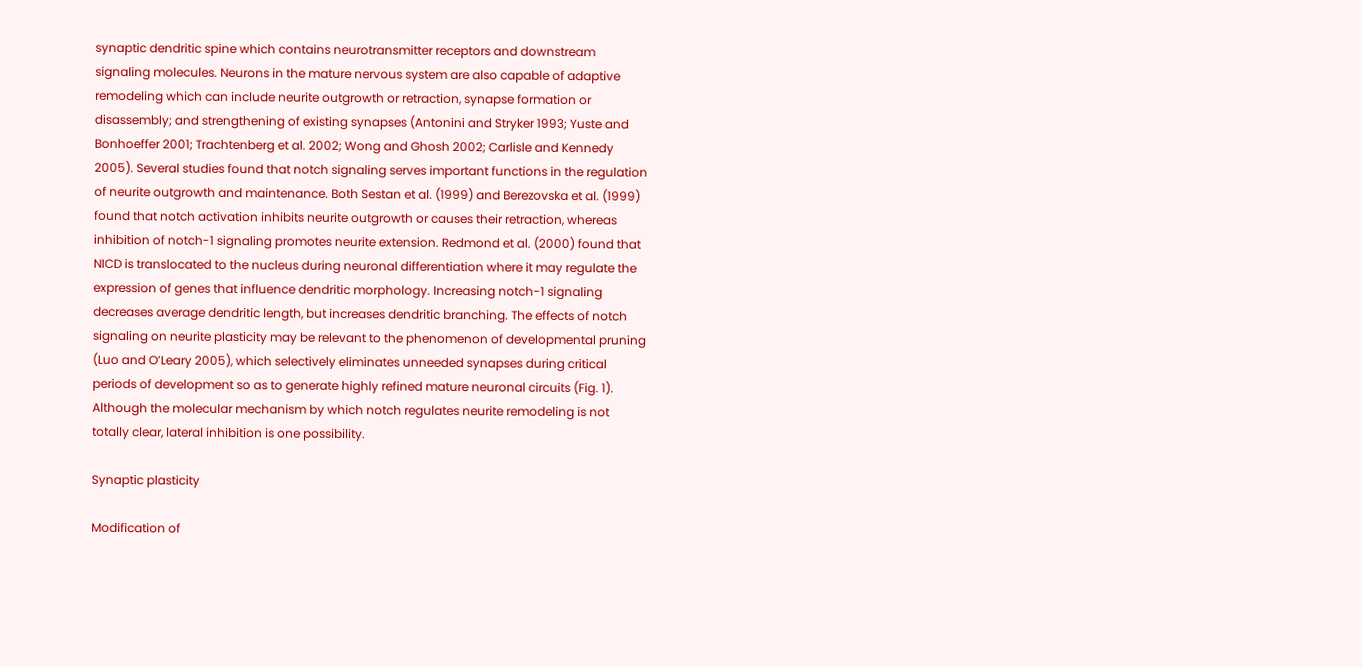synaptic dendritic spine which contains neurotransmitter receptors and downstream signaling molecules. Neurons in the mature nervous system are also capable of adaptive remodeling which can include neurite outgrowth or retraction, synapse formation or disassembly; and strengthening of existing synapses (Antonini and Stryker 1993; Yuste and Bonhoeffer 2001; Trachtenberg et al. 2002; Wong and Ghosh 2002; Carlisle and Kennedy 2005). Several studies found that notch signaling serves important functions in the regulation of neurite outgrowth and maintenance. Both Sestan et al. (1999) and Berezovska et al. (1999) found that notch activation inhibits neurite outgrowth or causes their retraction, whereas inhibition of notch-1 signaling promotes neurite extension. Redmond et al. (2000) found that NICD is translocated to the nucleus during neuronal differentiation where it may regulate the expression of genes that influence dendritic morphology. Increasing notch-1 signaling decreases average dendritic length, but increases dendritic branching. The effects of notch signaling on neurite plasticity may be relevant to the phenomenon of developmental pruning (Luo and O’Leary 2005), which selectively eliminates unneeded synapses during critical periods of development so as to generate highly refined mature neuronal circuits (Fig. 1). Although the molecular mechanism by which notch regulates neurite remodeling is not totally clear, lateral inhibition is one possibility.

Synaptic plasticity

Modification of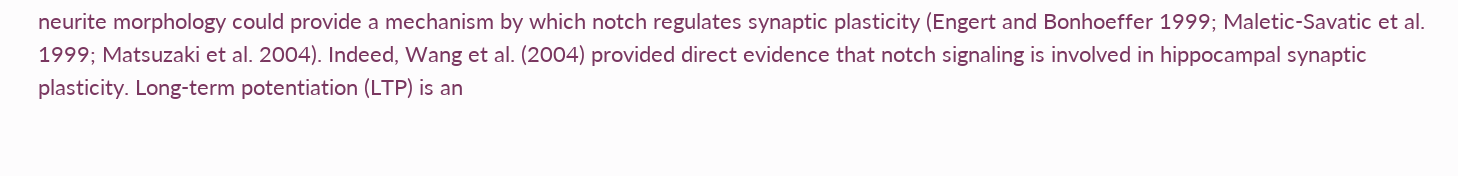neurite morphology could provide a mechanism by which notch regulates synaptic plasticity (Engert and Bonhoeffer 1999; Maletic-Savatic et al. 1999; Matsuzaki et al. 2004). Indeed, Wang et al. (2004) provided direct evidence that notch signaling is involved in hippocampal synaptic plasticity. Long-term potentiation (LTP) is an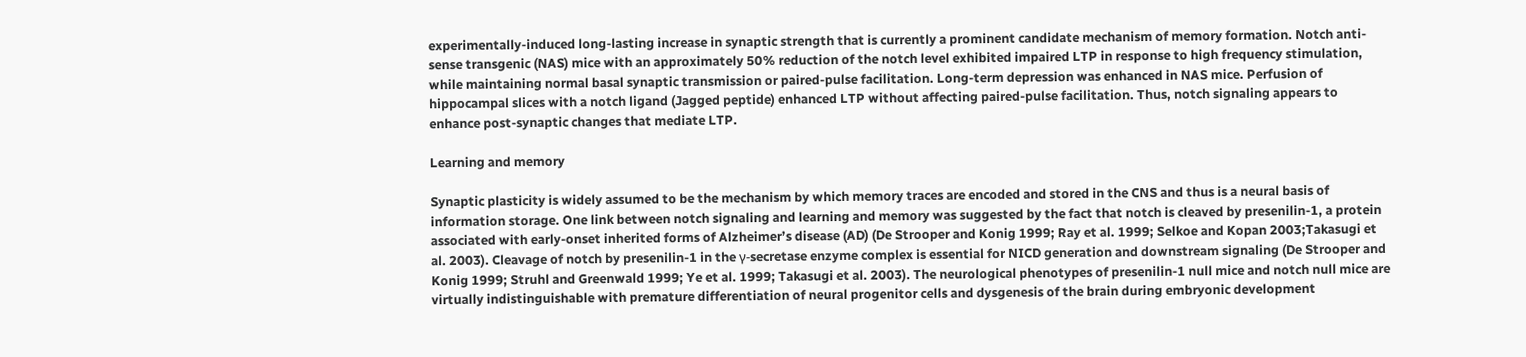experimentally-induced long-lasting increase in synaptic strength that is currently a prominent candidate mechanism of memory formation. Notch anti-sense transgenic (NAS) mice with an approximately 50% reduction of the notch level exhibited impaired LTP in response to high frequency stimulation, while maintaining normal basal synaptic transmission or paired-pulse facilitation. Long-term depression was enhanced in NAS mice. Perfusion of hippocampal slices with a notch ligand (Jagged peptide) enhanced LTP without affecting paired-pulse facilitation. Thus, notch signaling appears to enhance post-synaptic changes that mediate LTP.

Learning and memory

Synaptic plasticity is widely assumed to be the mechanism by which memory traces are encoded and stored in the CNS and thus is a neural basis of information storage. One link between notch signaling and learning and memory was suggested by the fact that notch is cleaved by presenilin-1, a protein associated with early-onset inherited forms of Alzheimer’s disease (AD) (De Strooper and Konig 1999; Ray et al. 1999; Selkoe and Kopan 2003;Takasugi et al. 2003). Cleavage of notch by presenilin-1 in the γ-secretase enzyme complex is essential for NICD generation and downstream signaling (De Strooper and Konig 1999; Struhl and Greenwald 1999; Ye et al. 1999; Takasugi et al. 2003). The neurological phenotypes of presenilin-1 null mice and notch null mice are virtually indistinguishable with premature differentiation of neural progenitor cells and dysgenesis of the brain during embryonic development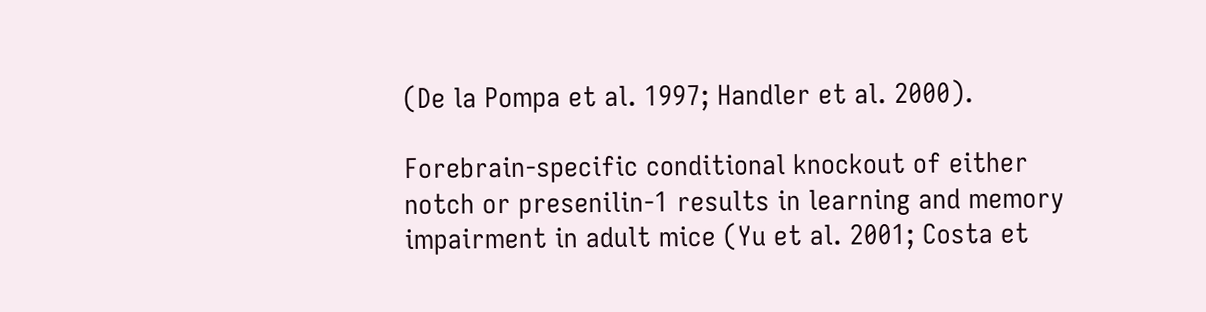(De la Pompa et al. 1997; Handler et al. 2000).

Forebrain-specific conditional knockout of either notch or presenilin-1 results in learning and memory impairment in adult mice (Yu et al. 2001; Costa et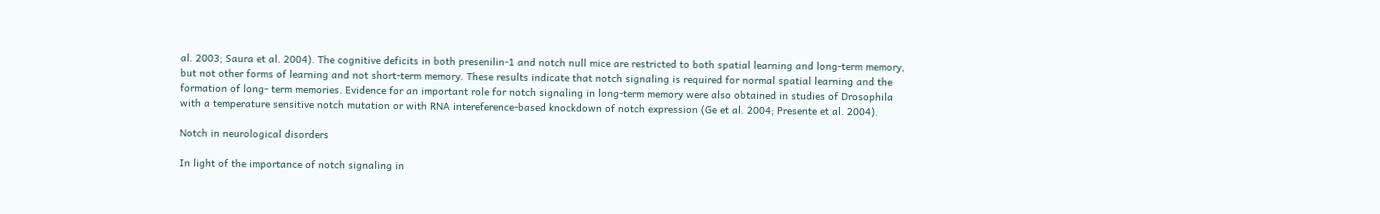al. 2003; Saura et al. 2004). The cognitive deficits in both presenilin-1 and notch null mice are restricted to both spatial learning and long-term memory, but not other forms of learning and not short-term memory. These results indicate that notch signaling is required for normal spatial learning and the formation of long- term memories. Evidence for an important role for notch signaling in long-term memory were also obtained in studies of Drosophila with a temperature sensitive notch mutation or with RNA intereference-based knockdown of notch expression (Ge et al. 2004; Presente et al. 2004).

Notch in neurological disorders

In light of the importance of notch signaling in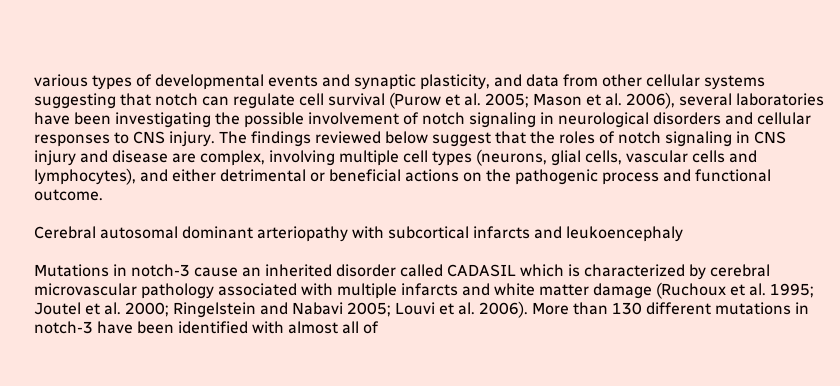various types of developmental events and synaptic plasticity, and data from other cellular systems suggesting that notch can regulate cell survival (Purow et al. 2005; Mason et al. 2006), several laboratories have been investigating the possible involvement of notch signaling in neurological disorders and cellular responses to CNS injury. The findings reviewed below suggest that the roles of notch signaling in CNS injury and disease are complex, involving multiple cell types (neurons, glial cells, vascular cells and lymphocytes), and either detrimental or beneficial actions on the pathogenic process and functional outcome.

Cerebral autosomal dominant arteriopathy with subcortical infarcts and leukoencephaly

Mutations in notch-3 cause an inherited disorder called CADASIL which is characterized by cerebral microvascular pathology associated with multiple infarcts and white matter damage (Ruchoux et al. 1995; Joutel et al. 2000; Ringelstein and Nabavi 2005; Louvi et al. 2006). More than 130 different mutations in notch-3 have been identified with almost all of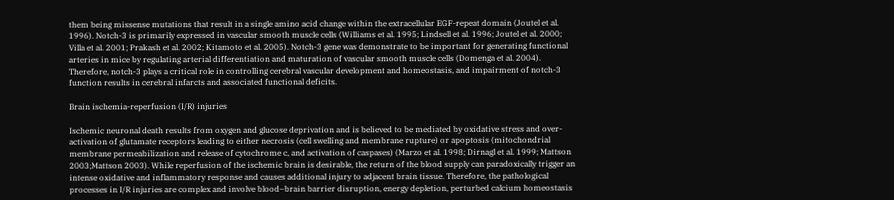them being missense mutations that result in a single amino acid change within the extracellular EGF-repeat domain (Joutel et al. 1996). Notch-3 is primarily expressed in vascular smooth muscle cells (Williams et al. 1995; Lindsell et al. 1996; Joutel et al. 2000; Villa et al. 2001; Prakash et al. 2002; Kitamoto et al. 2005). Notch-3 gene was demonstrate to be important for generating functional arteries in mice by regulating arterial differentiation and maturation of vascular smooth muscle cells (Domenga et al. 2004). Therefore, notch-3 plays a critical role in controlling cerebral vascular development and homeostasis, and impairment of notch-3 function results in cerebral infarcts and associated functional deficits.

Brain ischemia-reperfusion (I/R) injuries

Ischemic neuronal death results from oxygen and glucose deprivation and is believed to be mediated by oxidative stress and over-activation of glutamate receptors leading to either necrosis (cell swelling and membrane rupture) or apoptosis (mitochondrial membrane permeabilization and release of cytochrome c, and activation of caspases) (Marzo et al. 1998; Dirnagl et al. 1999; Mattson 2003;Mattson 2003). While reperfusion of the ischemic brain is desirable, the return of the blood supply can paradoxically trigger an intense oxidative and inflammatory response and causes additional injury to adjacent brain tissue. Therefore, the pathological processes in I/R injuries are complex and involve blood–brain barrier disruption, energy depletion, perturbed calcium homeostasis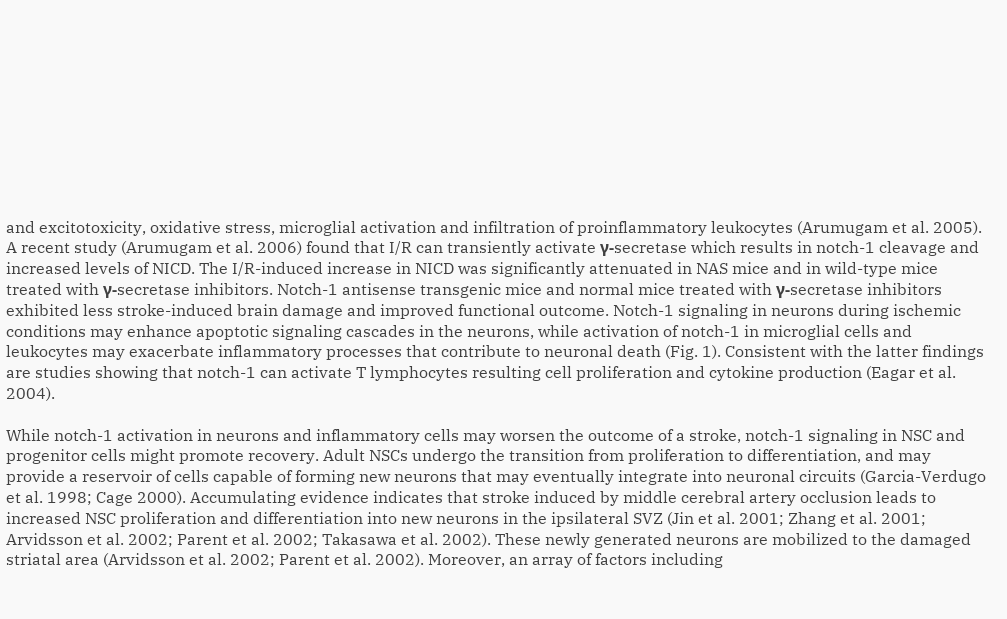and excitotoxicity, oxidative stress, microglial activation and infiltration of proinflammatory leukocytes (Arumugam et al. 2005). A recent study (Arumugam et al. 2006) found that I/R can transiently activate γ-secretase which results in notch-1 cleavage and increased levels of NICD. The I/R-induced increase in NICD was significantly attenuated in NAS mice and in wild-type mice treated with γ-secretase inhibitors. Notch-1 antisense transgenic mice and normal mice treated with γ-secretase inhibitors exhibited less stroke-induced brain damage and improved functional outcome. Notch-1 signaling in neurons during ischemic conditions may enhance apoptotic signaling cascades in the neurons, while activation of notch-1 in microglial cells and leukocytes may exacerbate inflammatory processes that contribute to neuronal death (Fig. 1). Consistent with the latter findings are studies showing that notch-1 can activate T lymphocytes resulting cell proliferation and cytokine production (Eagar et al. 2004).

While notch-1 activation in neurons and inflammatory cells may worsen the outcome of a stroke, notch-1 signaling in NSC and progenitor cells might promote recovery. Adult NSCs undergo the transition from proliferation to differentiation, and may provide a reservoir of cells capable of forming new neurons that may eventually integrate into neuronal circuits (Garcia-Verdugo et al. 1998; Cage 2000). Accumulating evidence indicates that stroke induced by middle cerebral artery occlusion leads to increased NSC proliferation and differentiation into new neurons in the ipsilateral SVZ (Jin et al. 2001; Zhang et al. 2001; Arvidsson et al. 2002; Parent et al. 2002; Takasawa et al. 2002). These newly generated neurons are mobilized to the damaged striatal area (Arvidsson et al. 2002; Parent et al. 2002). Moreover, an array of factors including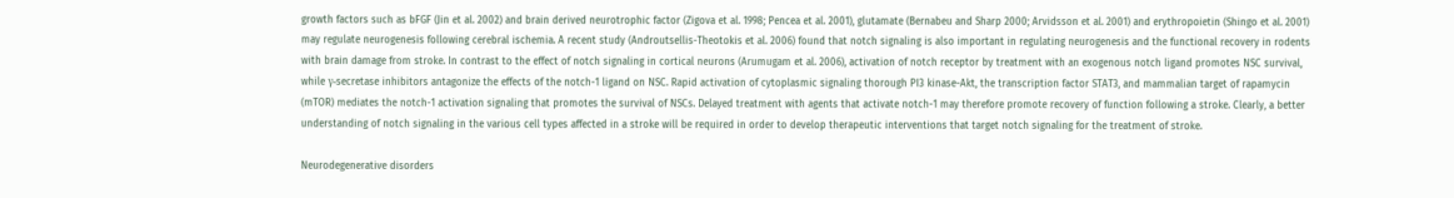growth factors such as bFGF (Jin et al. 2002) and brain derived neurotrophic factor (Zigova et al. 1998; Pencea et al. 2001), glutamate (Bernabeu and Sharp 2000; Arvidsson et al. 2001) and erythropoietin (Shingo et al. 2001) may regulate neurogenesis following cerebral ischemia. A recent study (Androutsellis-Theotokis et al. 2006) found that notch signaling is also important in regulating neurogenesis and the functional recovery in rodents with brain damage from stroke. In contrast to the effect of notch signaling in cortical neurons (Arumugam et al. 2006), activation of notch receptor by treatment with an exogenous notch ligand promotes NSC survival, while γ-secretase inhibitors antagonize the effects of the notch-1 ligand on NSC. Rapid activation of cytoplasmic signaling thorough PI3 kinase-Akt, the transcription factor STAT3, and mammalian target of rapamycin (mTOR) mediates the notch-1 activation signaling that promotes the survival of NSCs. Delayed treatment with agents that activate notch-1 may therefore promote recovery of function following a stroke. Clearly, a better understanding of notch signaling in the various cell types affected in a stroke will be required in order to develop therapeutic interventions that target notch signaling for the treatment of stroke.

Neurodegenerative disorders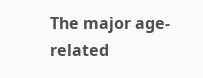The major age-related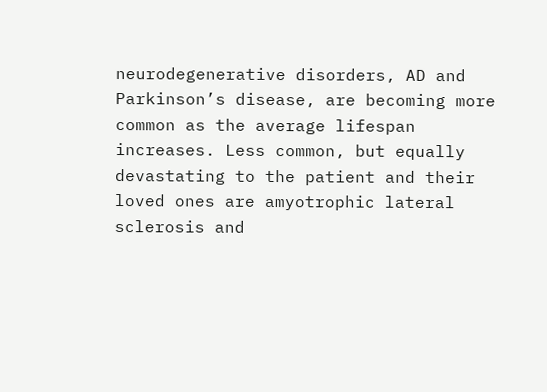neurodegenerative disorders, AD and Parkinson’s disease, are becoming more common as the average lifespan increases. Less common, but equally devastating to the patient and their loved ones are amyotrophic lateral sclerosis and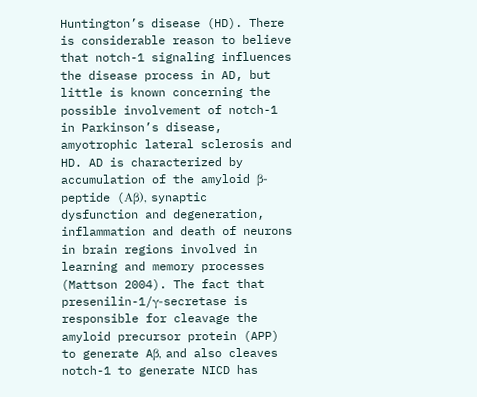Huntington’s disease (HD). There is considerable reason to believe that notch-1 signaling influences the disease process in AD, but little is known concerning the possible involvement of notch-1 in Parkinson’s disease, amyotrophic lateral sclerosis and HD. AD is characterized by accumulation of the amyloid β-peptide (Aβ), synaptic dysfunction and degeneration, inflammation and death of neurons in brain regions involved in learning and memory processes (Mattson 2004). The fact that presenilin-1/γ-secretase is responsible for cleavage the amyloid precursor protein (APP) to generate Aβ, and also cleaves notch-1 to generate NICD has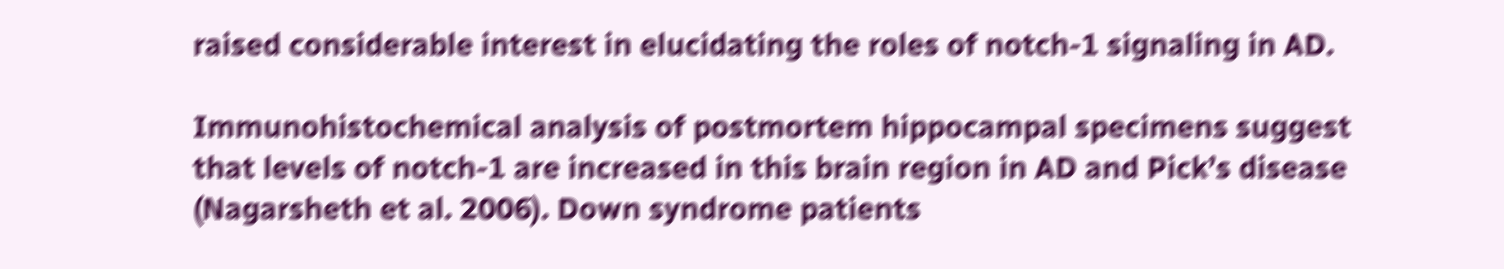raised considerable interest in elucidating the roles of notch-1 signaling in AD.

Immunohistochemical analysis of postmortem hippocampal specimens suggest that levels of notch-1 are increased in this brain region in AD and Pick’s disease (Nagarsheth et al. 2006). Down syndrome patients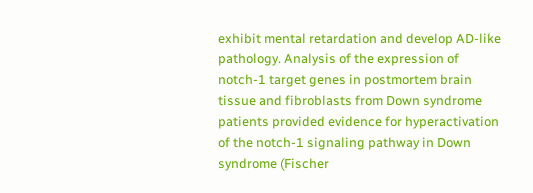exhibit mental retardation and develop AD-like pathology. Analysis of the expression of notch-1 target genes in postmortem brain tissue and fibroblasts from Down syndrome patients provided evidence for hyperactivation of the notch-1 signaling pathway in Down syndrome (Fischer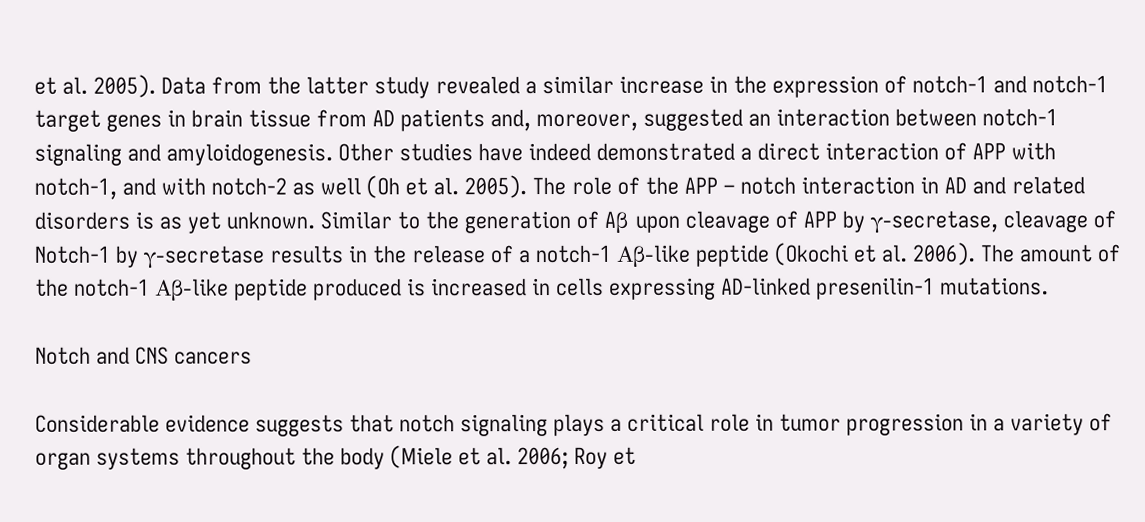et al. 2005). Data from the latter study revealed a similar increase in the expression of notch-1 and notch-1 target genes in brain tissue from AD patients and, moreover, suggested an interaction between notch-1 signaling and amyloidogenesis. Other studies have indeed demonstrated a direct interaction of APP with notch-1, and with notch-2 as well (Oh et al. 2005). The role of the APP – notch interaction in AD and related disorders is as yet unknown. Similar to the generation of Aβ upon cleavage of APP by γ-secretase, cleavage of Notch-1 by γ-secretase results in the release of a notch-1 Aβ-like peptide (Okochi et al. 2006). The amount of the notch-1 Aβ-like peptide produced is increased in cells expressing AD-linked presenilin-1 mutations.

Notch and CNS cancers

Considerable evidence suggests that notch signaling plays a critical role in tumor progression in a variety of organ systems throughout the body (Miele et al. 2006; Roy et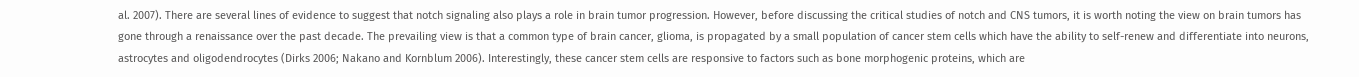al. 2007). There are several lines of evidence to suggest that notch signaling also plays a role in brain tumor progression. However, before discussing the critical studies of notch and CNS tumors, it is worth noting the view on brain tumors has gone through a renaissance over the past decade. The prevailing view is that a common type of brain cancer, glioma, is propagated by a small population of cancer stem cells which have the ability to self-renew and differentiate into neurons, astrocytes and oligodendrocytes (Dirks 2006; Nakano and Kornblum 2006). Interestingly, these cancer stem cells are responsive to factors such as bone morphogenic proteins, which are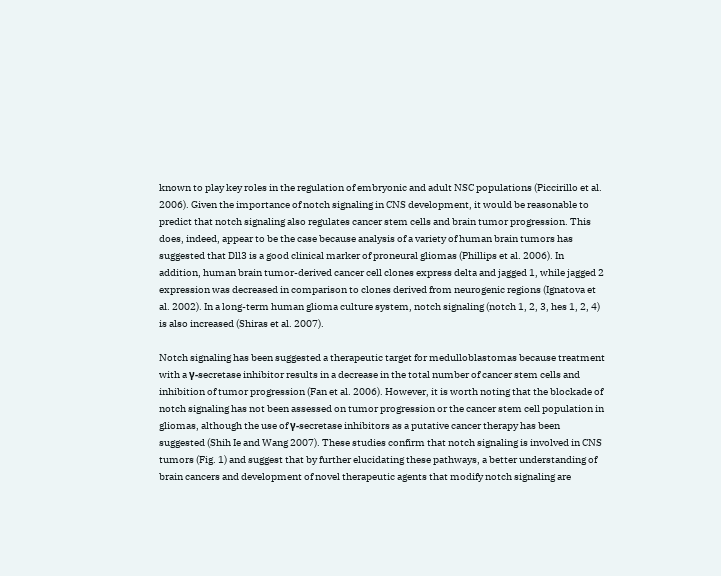known to play key roles in the regulation of embryonic and adult NSC populations (Piccirillo et al. 2006). Given the importance of notch signaling in CNS development, it would be reasonable to predict that notch signaling also regulates cancer stem cells and brain tumor progression. This does, indeed, appear to be the case because analysis of a variety of human brain tumors has suggested that Dll3 is a good clinical marker of proneural gliomas (Phillips et al. 2006). In addition, human brain tumor-derived cancer cell clones express delta and jagged 1, while jagged 2 expression was decreased in comparison to clones derived from neurogenic regions (Ignatova et al. 2002). In a long-term human glioma culture system, notch signaling (notch 1, 2, 3, hes 1, 2, 4) is also increased (Shiras et al. 2007).

Notch signaling has been suggested a therapeutic target for medulloblastomas because treatment with a γ-secretase inhibitor results in a decrease in the total number of cancer stem cells and inhibition of tumor progression (Fan et al. 2006). However, it is worth noting that the blockade of notch signaling has not been assessed on tumor progression or the cancer stem cell population in gliomas, although the use of γ-secretase inhibitors as a putative cancer therapy has been suggested (Shih Ie and Wang 2007). These studies confirm that notch signaling is involved in CNS tumors (Fig. 1) and suggest that by further elucidating these pathways, a better understanding of brain cancers and development of novel therapeutic agents that modify notch signaling are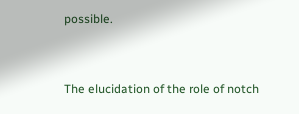possible.


The elucidation of the role of notch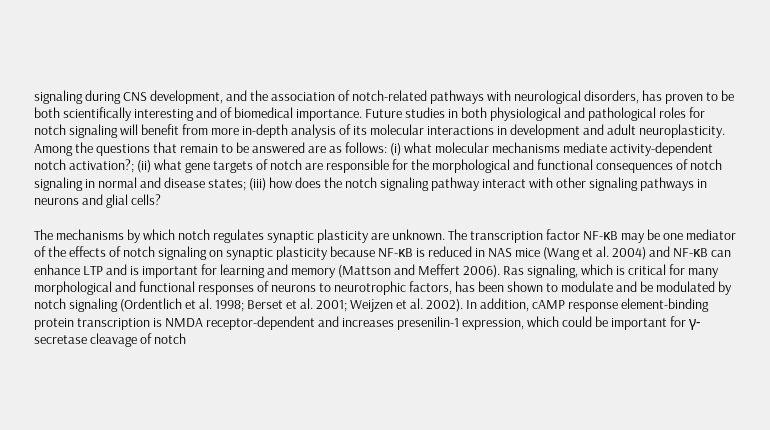signaling during CNS development, and the association of notch-related pathways with neurological disorders, has proven to be both scientifically interesting and of biomedical importance. Future studies in both physiological and pathological roles for notch signaling will benefit from more in-depth analysis of its molecular interactions in development and adult neuroplasticity. Among the questions that remain to be answered are as follows: (i) what molecular mechanisms mediate activity-dependent notch activation?; (ii) what gene targets of notch are responsible for the morphological and functional consequences of notch signaling in normal and disease states; (iii) how does the notch signaling pathway interact with other signaling pathways in neurons and glial cells?

The mechanisms by which notch regulates synaptic plasticity are unknown. The transcription factor NF-κB may be one mediator of the effects of notch signaling on synaptic plasticity because NF-κB is reduced in NAS mice (Wang et al. 2004) and NF-κB can enhance LTP and is important for learning and memory (Mattson and Meffert 2006). Ras signaling, which is critical for many morphological and functional responses of neurons to neurotrophic factors, has been shown to modulate and be modulated by notch signaling (Ordentlich et al. 1998; Berset et al. 2001; Weijzen et al. 2002). In addition, cAMP response element-binding protein transcription is NMDA receptor-dependent and increases presenilin-1 expression, which could be important for γ-secretase cleavage of notch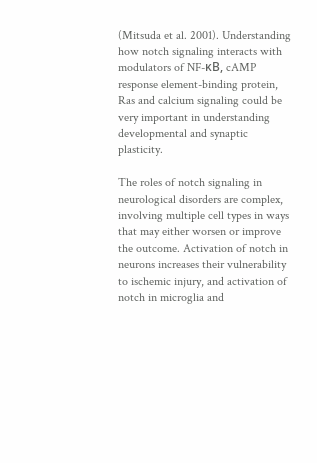(Mitsuda et al. 2001). Understanding how notch signaling interacts with modulators of NF-κB, cAMP response element-binding protein, Ras and calcium signaling could be very important in understanding developmental and synaptic plasticity.

The roles of notch signaling in neurological disorders are complex, involving multiple cell types in ways that may either worsen or improve the outcome. Activation of notch in neurons increases their vulnerability to ischemic injury, and activation of notch in microglia and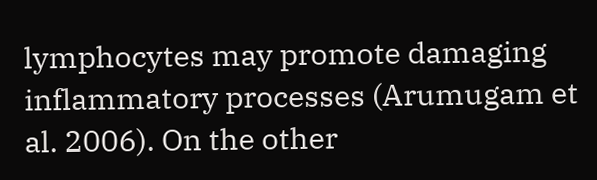lymphocytes may promote damaging inflammatory processes (Arumugam et al. 2006). On the other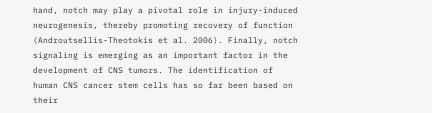hand, notch may play a pivotal role in injury-induced neurogenesis, thereby promoting recovery of function (Androutsellis-Theotokis et al. 2006). Finally, notch signaling is emerging as an important factor in the development of CNS tumors. The identification of human CNS cancer stem cells has so far been based on their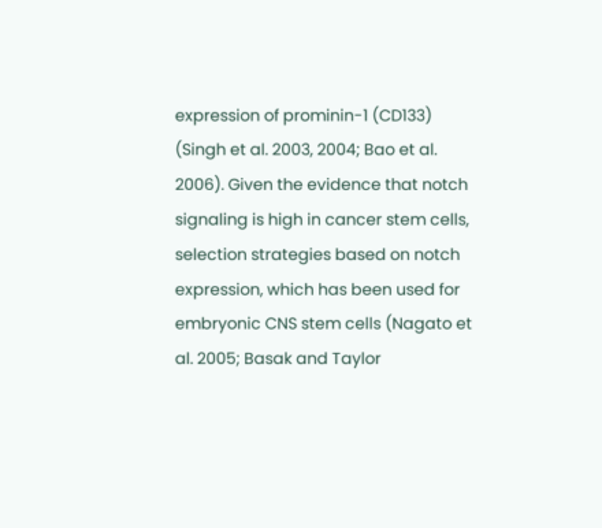expression of prominin-1 (CD133) (Singh et al. 2003, 2004; Bao et al. 2006). Given the evidence that notch signaling is high in cancer stem cells, selection strategies based on notch expression, which has been used for embryonic CNS stem cells (Nagato et al. 2005; Basak and Taylor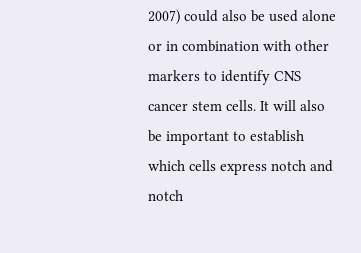2007) could also be used alone or in combination with other markers to identify CNS cancer stem cells. It will also be important to establish which cells express notch and notch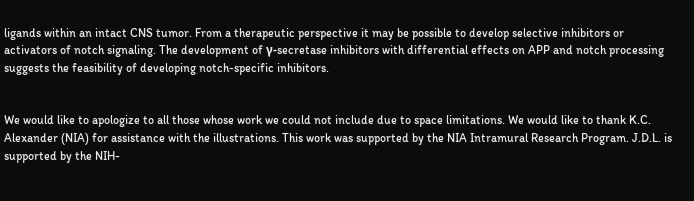ligands within an intact CNS tumor. From a therapeutic perspective it may be possible to develop selective inhibitors or activators of notch signaling. The development of γ-secretase inhibitors with differential effects on APP and notch processing suggests the feasibility of developing notch-specific inhibitors.


We would like to apologize to all those whose work we could not include due to space limitations. We would like to thank K.C. Alexander (NIA) for assistance with the illustrations. This work was supported by the NIA Intramural Research Program. J.D.L. is supported by the NIH-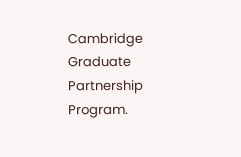Cambridge Graduate Partnership Program.